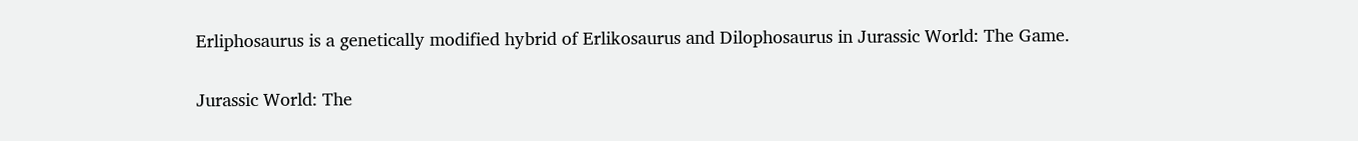Erliphosaurus is a genetically modified hybrid of Erlikosaurus and Dilophosaurus in Jurassic World: The Game.


Jurassic World: The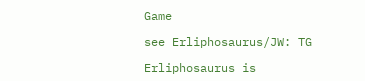Game

see Erliphosaurus/JW: TG

Erliphosaurus is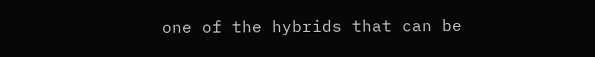one of the hybrids that can be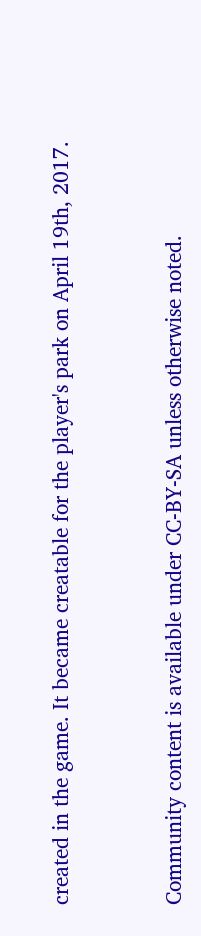created in the game. It became creatable for the player's park on April 19th, 2017.


Community content is available under CC-BY-SA unless otherwise noted.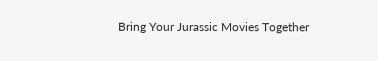Bring Your Jurassic Movies Together